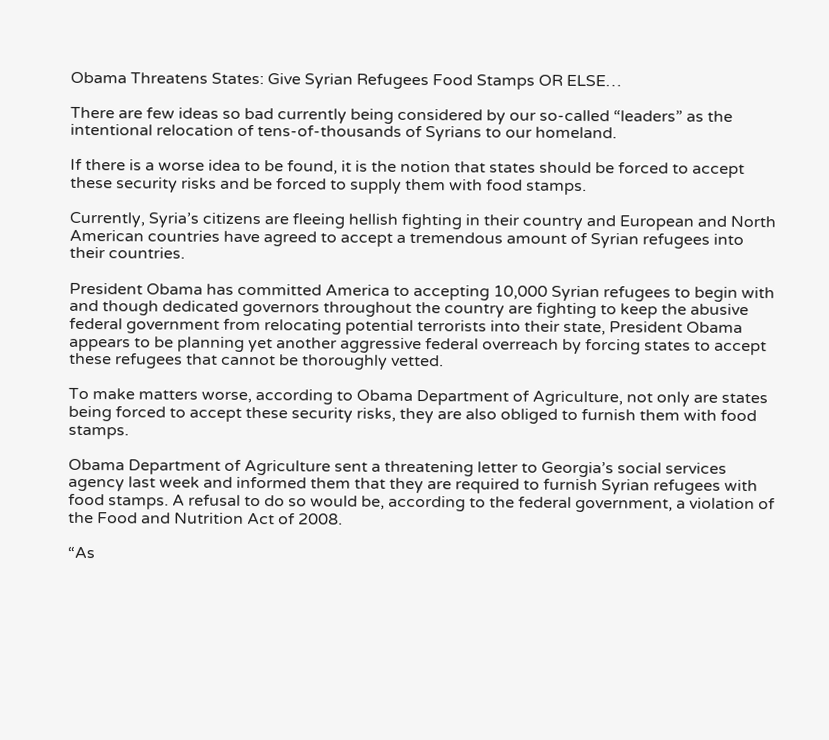Obama Threatens States: Give Syrian Refugees Food Stamps OR ELSE…

There are few ideas so bad currently being considered by our so-called “leaders” as the intentional relocation of tens-of-thousands of Syrians to our homeland.

If there is a worse idea to be found, it is the notion that states should be forced to accept these security risks and be forced to supply them with food stamps.

Currently, Syria’s citizens are fleeing hellish fighting in their country and European and North American countries have agreed to accept a tremendous amount of Syrian refugees into their countries.

President Obama has committed America to accepting 10,000 Syrian refugees to begin with and though dedicated governors throughout the country are fighting to keep the abusive federal government from relocating potential terrorists into their state, President Obama appears to be planning yet another aggressive federal overreach by forcing states to accept these refugees that cannot be thoroughly vetted.

To make matters worse, according to Obama Department of Agriculture, not only are states being forced to accept these security risks, they are also obliged to furnish them with food stamps.

Obama Department of Agriculture sent a threatening letter to Georgia’s social services agency last week and informed them that they are required to furnish Syrian refugees with food stamps. A refusal to do so would be, according to the federal government, a violation of the Food and Nutrition Act of 2008.

“As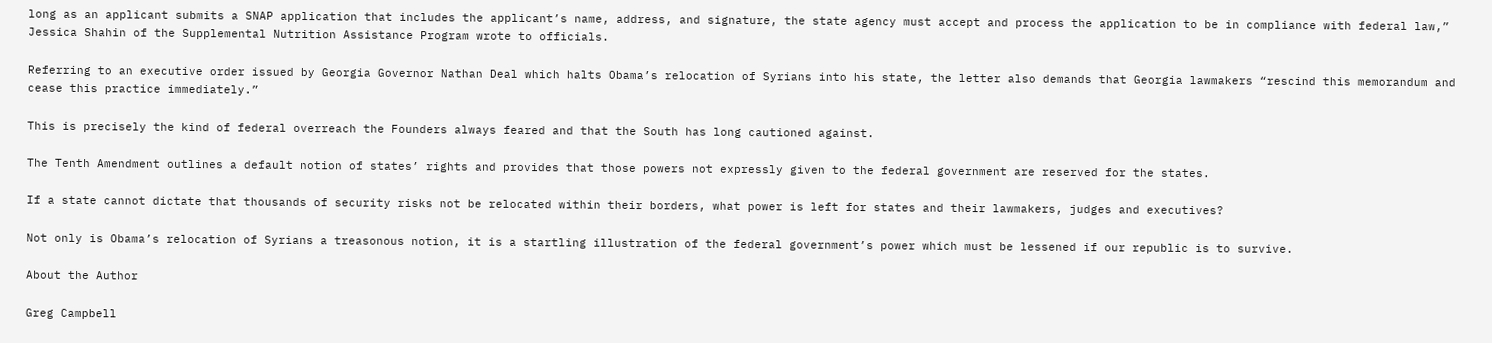long as an applicant submits a SNAP application that includes the applicant’s name, address, and signature, the state agency must accept and process the application to be in compliance with federal law,” Jessica Shahin of the Supplemental Nutrition Assistance Program wrote to officials.

Referring to an executive order issued by Georgia Governor Nathan Deal which halts Obama’s relocation of Syrians into his state, the letter also demands that Georgia lawmakers “rescind this memorandum and cease this practice immediately.”

This is precisely the kind of federal overreach the Founders always feared and that the South has long cautioned against.

The Tenth Amendment outlines a default notion of states’ rights and provides that those powers not expressly given to the federal government are reserved for the states.

If a state cannot dictate that thousands of security risks not be relocated within their borders, what power is left for states and their lawmakers, judges and executives?

Not only is Obama’s relocation of Syrians a treasonous notion, it is a startling illustration of the federal government’s power which must be lessened if our republic is to survive.

About the Author

Greg Campbell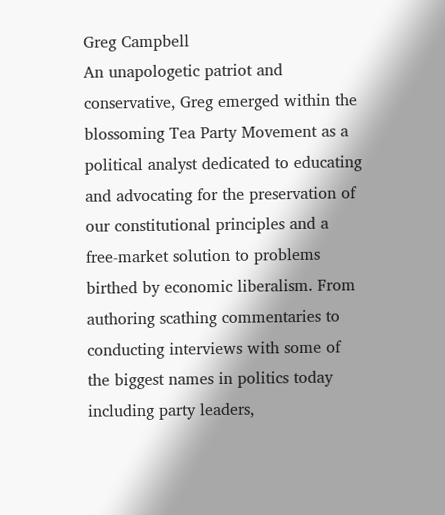Greg Campbell
An unapologetic patriot and conservative, Greg emerged within the blossoming Tea Party Movement as a political analyst dedicated to educating and advocating for the preservation of our constitutional principles and a free-market solution to problems birthed by economic liberalism. From authoring scathing commentaries to conducting interviews with some of the biggest names in politics today including party leaders,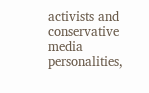activists and conservative media personalities,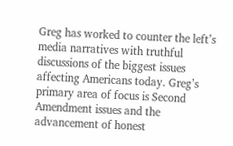Greg has worked to counter the left’s media narratives with truthful discussions of the biggest issues affecting Americans today. Greg’s primary area of focus is Second Amendment issues and the advancement of honest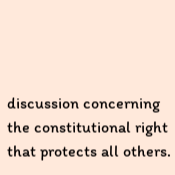discussion concerning the constitutional right that protects all others.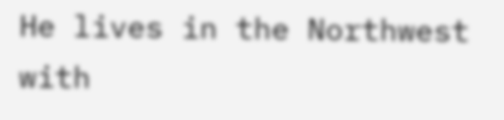He lives in the Northwest with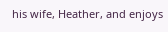his wife, Heather, and enjoys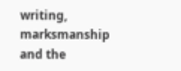writing, marksmanship and the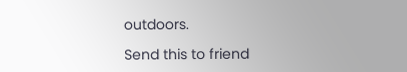outdoors.

Send this to friend